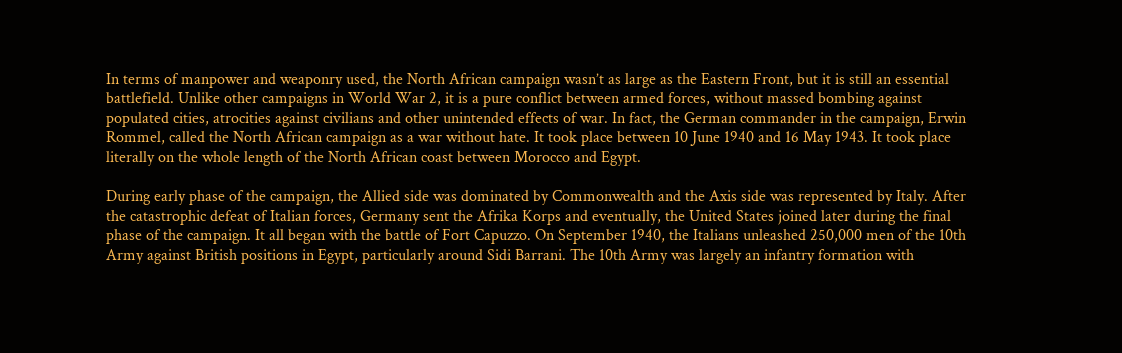In terms of manpower and weaponry used, the North African campaign wasn’t as large as the Eastern Front, but it is still an essential battlefield. Unlike other campaigns in World War 2, it is a pure conflict between armed forces, without massed bombing against populated cities, atrocities against civilians and other unintended effects of war. In fact, the German commander in the campaign, Erwin Rommel, called the North African campaign as a war without hate. It took place between 10 June 1940 and 16 May 1943. It took place literally on the whole length of the North African coast between Morocco and Egypt.

During early phase of the campaign, the Allied side was dominated by Commonwealth and the Axis side was represented by Italy. After the catastrophic defeat of Italian forces, Germany sent the Afrika Korps and eventually, the United States joined later during the final phase of the campaign. It all began with the battle of Fort Capuzzo. On September 1940, the Italians unleashed 250,000 men of the 10th Army against British positions in Egypt, particularly around Sidi Barrani. The 10th Army was largely an infantry formation with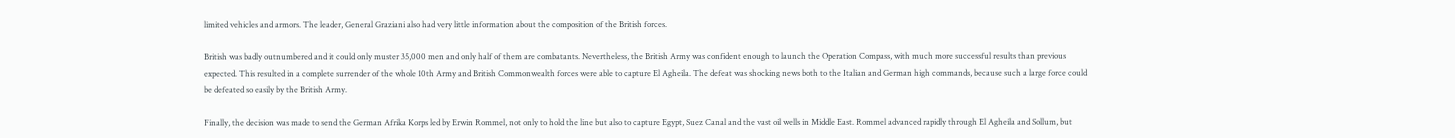limited vehicles and armors. The leader, General Graziani also had very little information about the composition of the British forces.

British was badly outnumbered and it could only muster 35,000 men and only half of them are combatants. Nevertheless, the British Army was confident enough to launch the Operation Compass, with much more successful results than previous expected. This resulted in a complete surrender of the whole 10th Army and British Commonwealth forces were able to capture El Agheila. The defeat was shocking news both to the Italian and German high commands, because such a large force could be defeated so easily by the British Army.

Finally, the decision was made to send the German Afrika Korps led by Erwin Rommel, not only to hold the line but also to capture Egypt, Suez Canal and the vast oil wells in Middle East. Rommel advanced rapidly through El Agheila and Sollum, but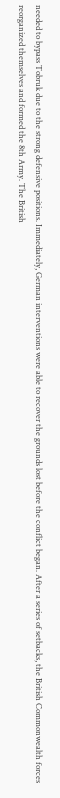needed to bypass Tobruk due to the strong defensive positions. Immediately, German interventions were able to recover the grounds lost before the conflict began. After a series of setbacks, the British Commonwealth forces reorganized themselves and formed the 8th Army. The British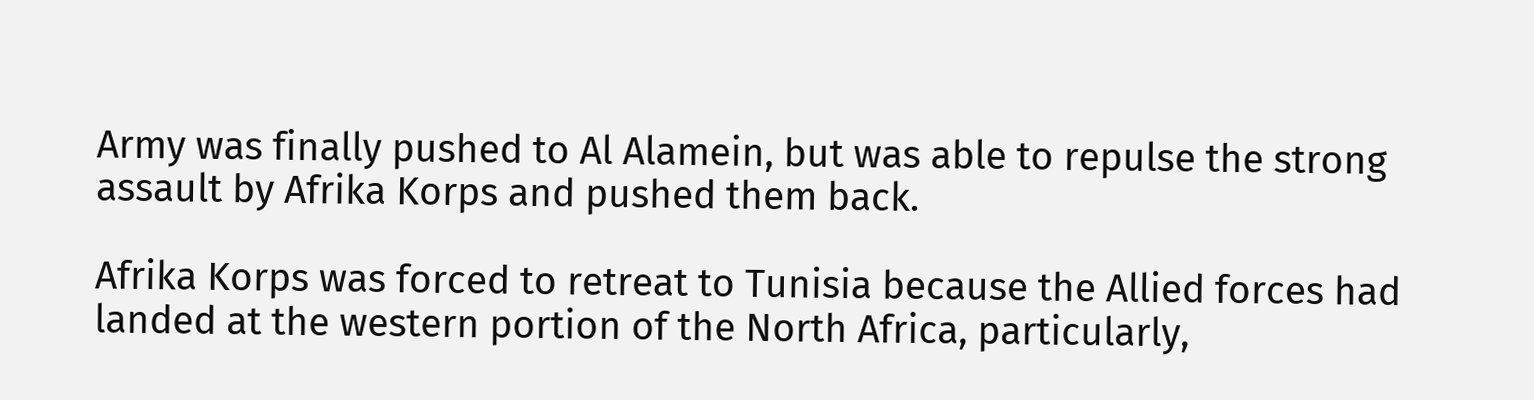Army was finally pushed to Al Alamein, but was able to repulse the strong assault by Afrika Korps and pushed them back.

Afrika Korps was forced to retreat to Tunisia because the Allied forces had landed at the western portion of the North Africa, particularly,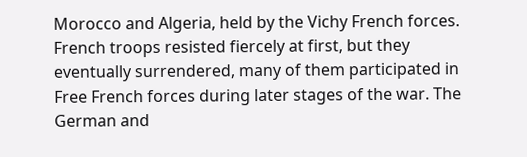Morocco and Algeria, held by the Vichy French forces. French troops resisted fiercely at first, but they eventually surrendered, many of them participated in Free French forces during later stages of the war. The German and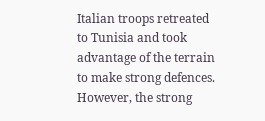Italian troops retreated to Tunisia and took advantage of the terrain to make strong defences. However, the strong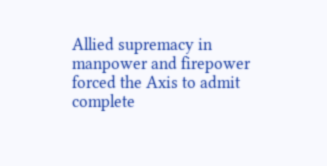Allied supremacy in manpower and firepower forced the Axis to admit complete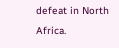defeat in North Africa.